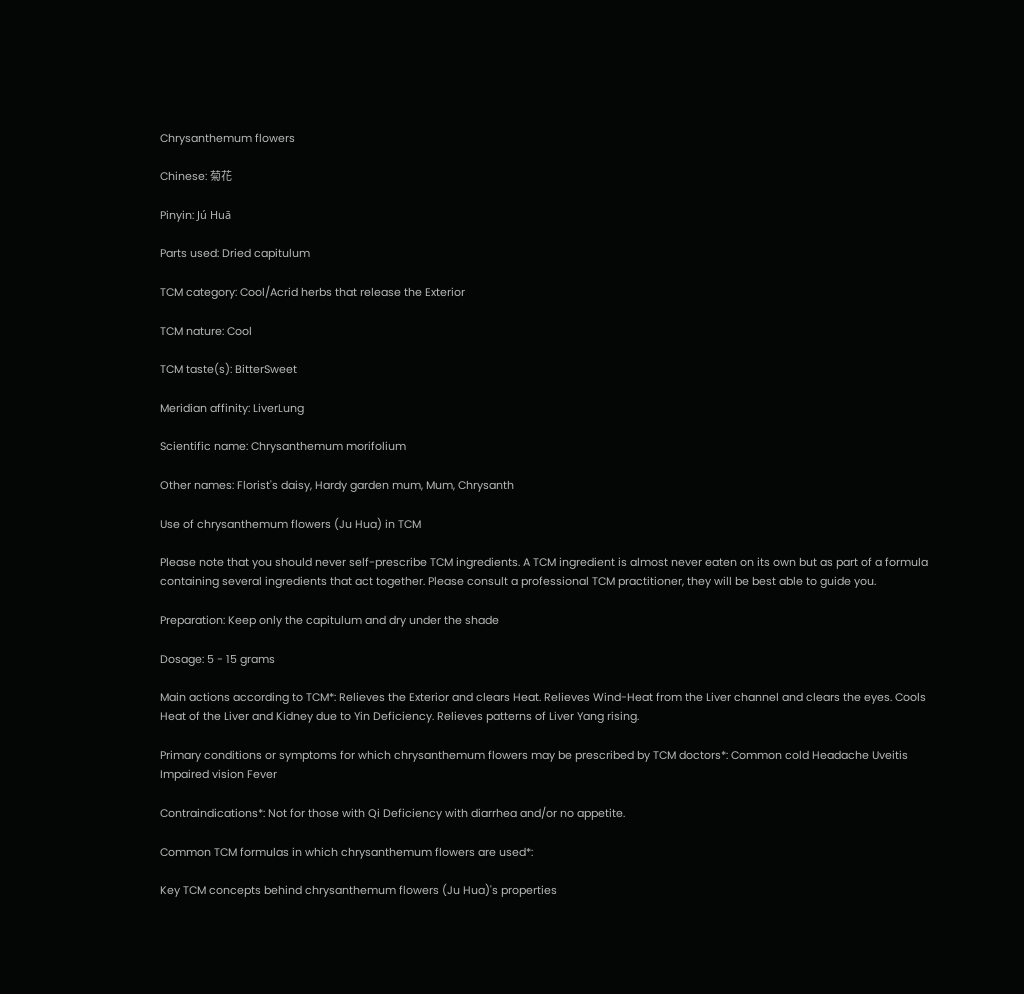Chrysanthemum flowers

Chinese: 菊花

Pinyin: Jú Huā

Parts used: Dried capitulum

TCM category: Cool/Acrid herbs that release the Exterior

TCM nature: Cool

TCM taste(s): BitterSweet

Meridian affinity: LiverLung

Scientific name: Chrysanthemum morifolium

Other names: Florist's daisy, Hardy garden mum, Mum, Chrysanth

Use of chrysanthemum flowers (Ju Hua) in TCM

Please note that you should never self-prescribe TCM ingredients. A TCM ingredient is almost never eaten on its own but as part of a formula containing several ingredients that act together. Please consult a professional TCM practitioner, they will be best able to guide you.

Preparation: Keep only the capitulum and dry under the shade

Dosage: 5 - 15 grams

Main actions according to TCM*: Relieves the Exterior and clears Heat. Relieves Wind-Heat from the Liver channel and clears the eyes. Cools Heat of the Liver and Kidney due to Yin Deficiency. Relieves patterns of Liver Yang rising.

Primary conditions or symptoms for which chrysanthemum flowers may be prescribed by TCM doctors*: Common cold Headache Uveitis Impaired vision Fever

Contraindications*: Not for those with Qi Deficiency with diarrhea and/or no appetite.

Common TCM formulas in which chrysanthemum flowers are used*:

Key TCM concepts behind chrysanthemum flowers (Ju Hua)'s properties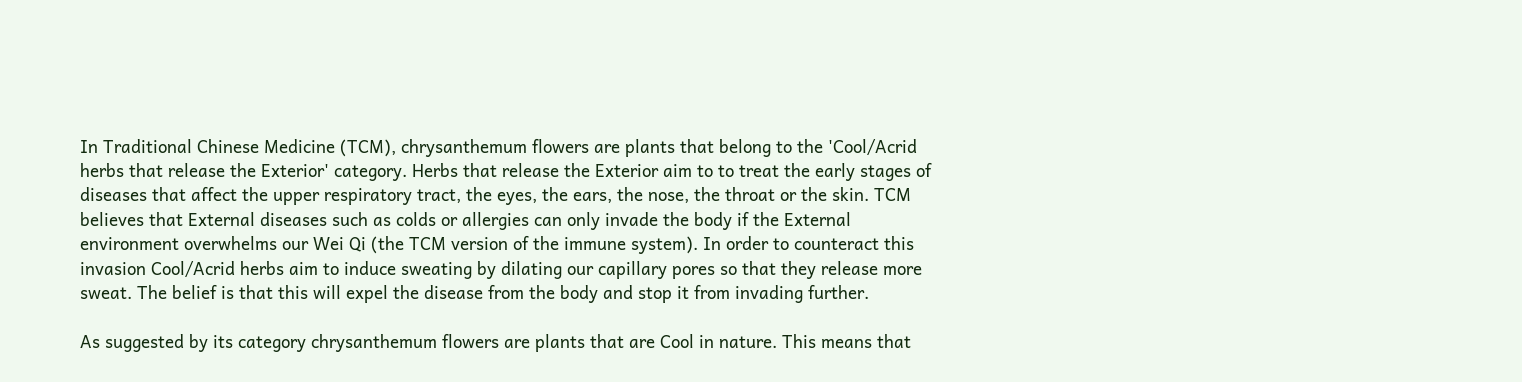In Traditional Chinese Medicine (TCM), chrysanthemum flowers are plants that belong to the 'Cool/Acrid herbs that release the Exterior' category. Herbs that release the Exterior aim to to treat the early stages of diseases that affect the upper respiratory tract, the eyes, the ears, the nose, the throat or the skin. TCM believes that External diseases such as colds or allergies can only invade the body if the External environment overwhelms our Wei Qi (the TCM version of the immune system). In order to counteract this invasion Cool/Acrid herbs aim to induce sweating by dilating our capillary pores so that they release more sweat. The belief is that this will expel the disease from the body and stop it from invading further.

As suggested by its category chrysanthemum flowers are plants that are Cool in nature. This means that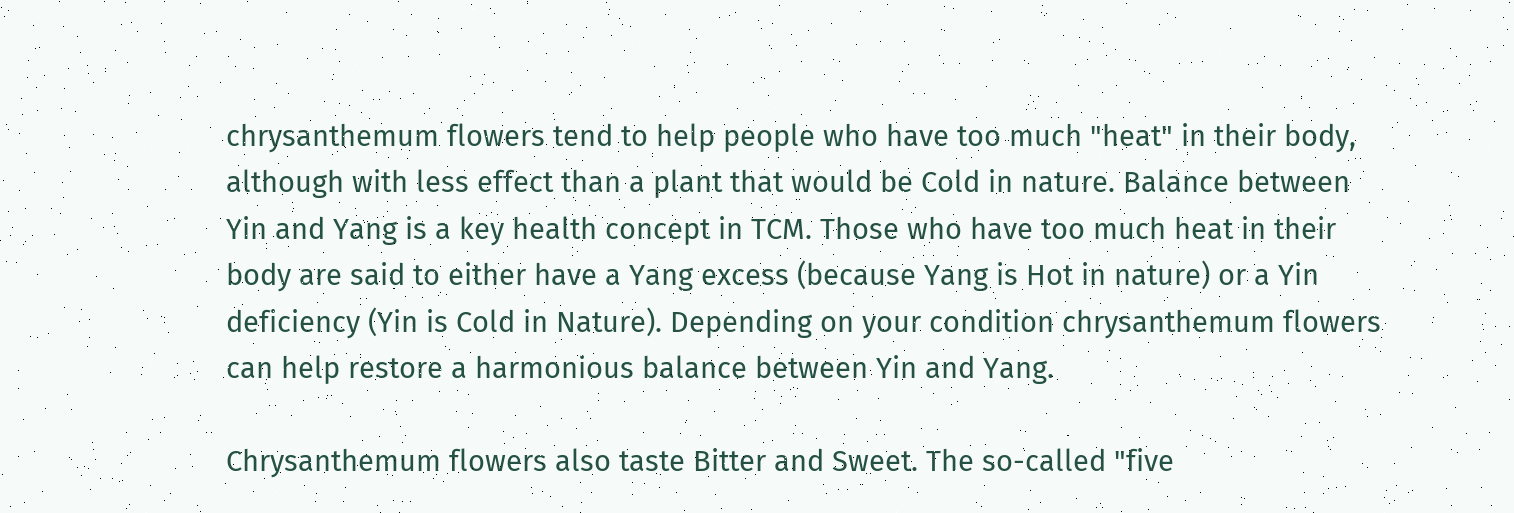chrysanthemum flowers tend to help people who have too much "heat" in their body, although with less effect than a plant that would be Cold in nature. Balance between Yin and Yang is a key health concept in TCM. Those who have too much heat in their body are said to either have a Yang excess (because Yang is Hot in nature) or a Yin deficiency (Yin is Cold in Nature). Depending on your condition chrysanthemum flowers can help restore a harmonious balance between Yin and Yang.

Chrysanthemum flowers also taste Bitter and Sweet. The so-called "five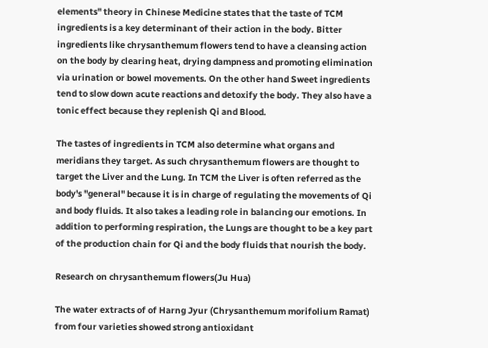elements" theory in Chinese Medicine states that the taste of TCM ingredients is a key determinant of their action in the body. Bitter ingredients like chrysanthemum flowers tend to have a cleansing action on the body by clearing heat, drying dampness and promoting elimination via urination or bowel movements. On the other hand Sweet ingredients tend to slow down acute reactions and detoxify the body. They also have a tonic effect because they replenish Qi and Blood.

The tastes of ingredients in TCM also determine what organs and meridians they target. As such chrysanthemum flowers are thought to target the Liver and the Lung. In TCM the Liver is often referred as the body's "general" because it is in charge of regulating the movements of Qi and body fluids. It also takes a leading role in balancing our emotions. In addition to performing respiration, the Lungs are thought to be a key part of the production chain for Qi and the body fluids that nourish the body.

Research on chrysanthemum flowers(Ju Hua)

The water extracts of of Harng Jyur (Chrysanthemum morifolium Ramat) from four varieties showed strong antioxidant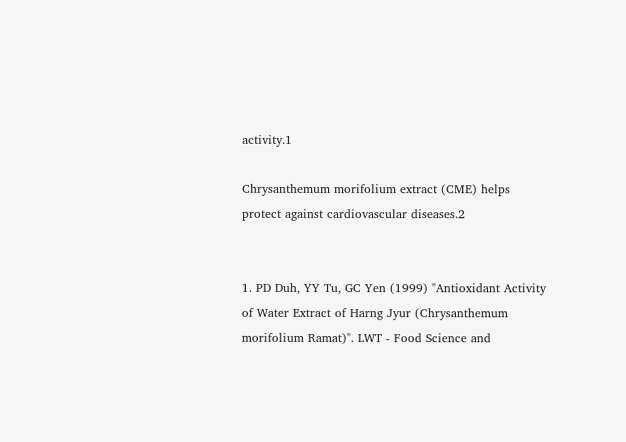activity.1

Chrysanthemum morifolium extract (CME) helps protect against cardiovascular diseases.2


1. PD Duh, YY Tu, GC Yen (1999) "Antioxidant Activity of Water Extract of Harng Jyur (Chrysanthemum morifolium Ramat)". LWT - Food Science and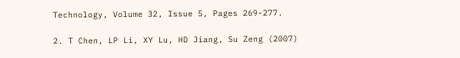Technology, Volume 32, Issue 5, Pages 269-277.

2. T Chen, LP Li, XY Lu, HD Jiang, Su Zeng (2007)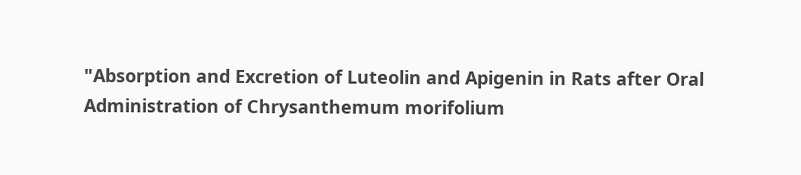"Absorption and Excretion of Luteolin and Apigenin in Rats after Oral Administration of Chrysanthemum morifolium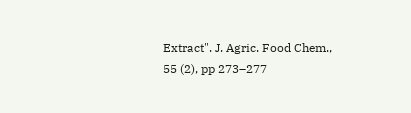Extract". J. Agric. Food Chem., 55 (2), pp 273–277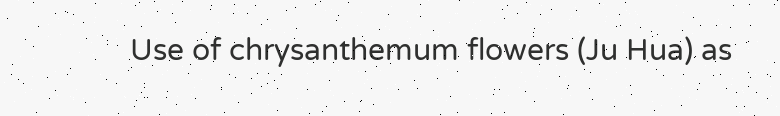Use of chrysanthemum flowers (Ju Hua) as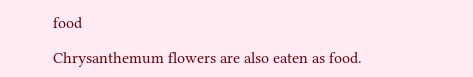food

Chrysanthemum flowers are also eaten as food.